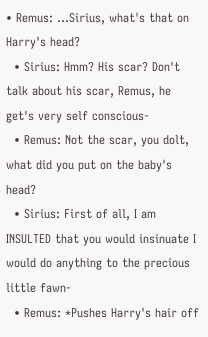• Remus: ...Sirius, what's that on Harry's head?
  • Sirius: Hmm? His scar? Don't talk about his scar, Remus, he get's very self conscious-
  • Remus: Not the scar, you dolt, what did you put on the baby's head?
  • Sirius: First of all, I am INSULTED that you would insinuate I would do anything to the precious little fawn-
  • Remus: *Pushes Harry's hair off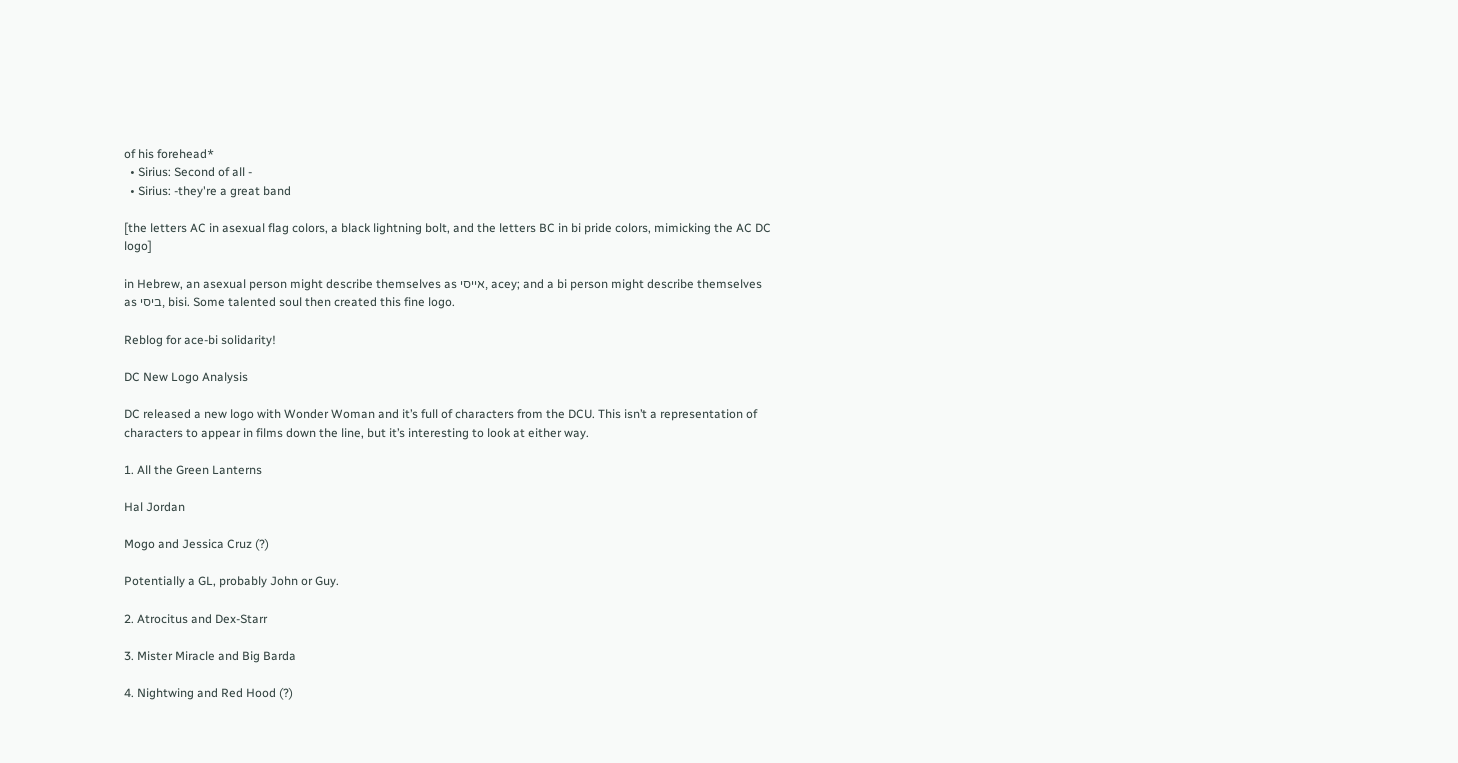of his forehead*
  • Sirius: Second of all -
  • Sirius: -they're a great band

[the letters AC in asexual flag colors, a black lightning bolt, and the letters BC in bi pride colors, mimicking the AC DC logo]

in Hebrew, an asexual person might describe themselves as אייסי, acey; and a bi person might describe themselves as ביסי, bisi. Some talented soul then created this fine logo.

Reblog for ace-bi solidarity!

DC New Logo Analysis

DC released a new logo with Wonder Woman and it’s full of characters from the DCU. This isn’t a representation of characters to appear in films down the line, but it’s interesting to look at either way.

1. All the Green Lanterns

Hal Jordan

Mogo and Jessica Cruz (?)

Potentially a GL, probably John or Guy.

2. Atrocitus and Dex-Starr

3. Mister Miracle and Big Barda

4. Nightwing and Red Hood (?)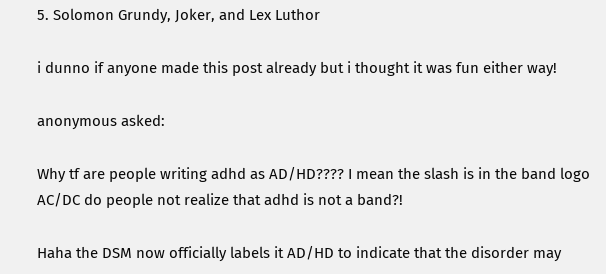5. Solomon Grundy, Joker, and Lex Luthor

i dunno if anyone made this post already but i thought it was fun either way!

anonymous asked:

Why tf are people writing adhd as AD/HD???? I mean the slash is in the band logo AC/DC do people not realize that adhd is not a band?!

Haha the DSM now officially labels it AD/HD to indicate that the disorder may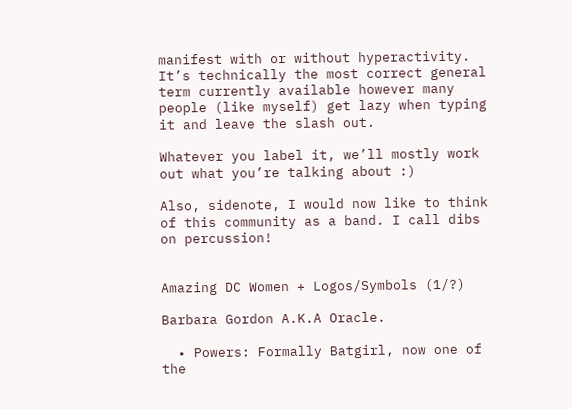manifest with or without hyperactivity. It’s technically the most correct general term currently available however many people (like myself) get lazy when typing it and leave the slash out.

Whatever you label it, we’ll mostly work out what you’re talking about :)

Also, sidenote, I would now like to think of this community as a band. I call dibs on percussion!


Amazing DC Women + Logos/Symbols (1/?)

Barbara Gordon A.K.A Oracle.

  • Powers: Formally Batgirl, now one of the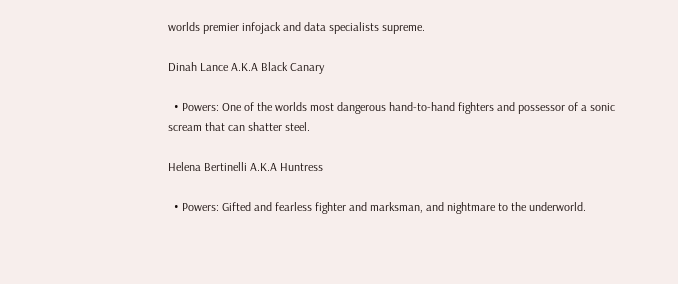worlds premier infojack and data specialists supreme.

Dinah Lance A.K.A Black Canary

  • Powers: One of the worlds most dangerous hand-to-hand fighters and possessor of a sonic scream that can shatter steel.

Helena Bertinelli A.K.A Huntress

  • Powers: Gifted and fearless fighter and marksman, and nightmare to the underworld.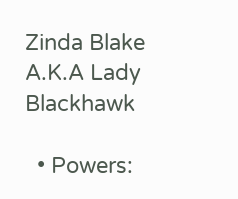Zinda Blake A.K.A Lady Blackhawk

  • Powers: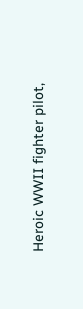Heroic WWII fighter pilot,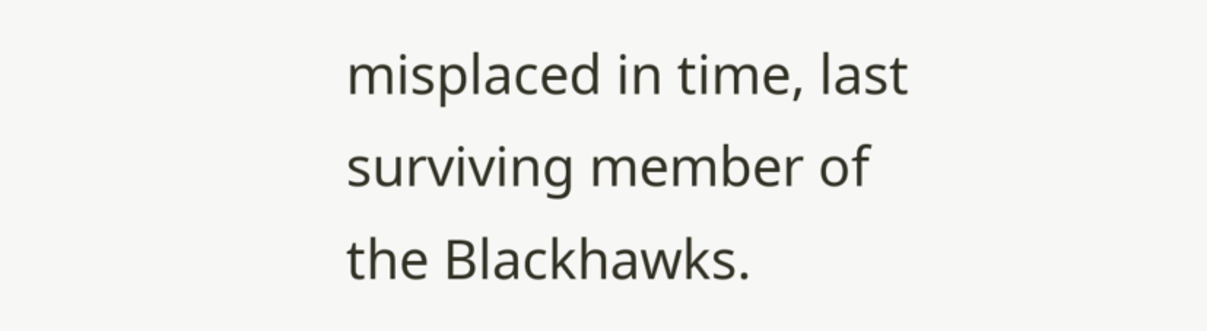misplaced in time, last surviving member of the Blackhawks.